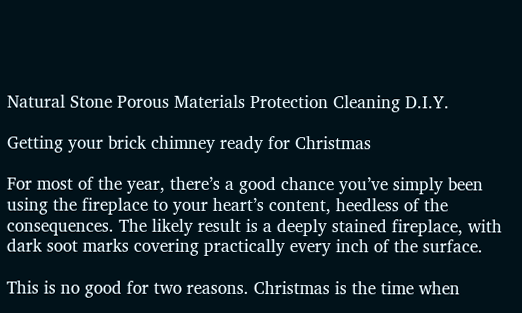Natural Stone Porous Materials Protection Cleaning D.I.Y.

Getting your brick chimney ready for Christmas

For most of the year, there’s a good chance you’ve simply been using the fireplace to your heart’s content, heedless of the consequences. The likely result is a deeply stained fireplace, with dark soot marks covering practically every inch of the surface.

This is no good for two reasons. Christmas is the time when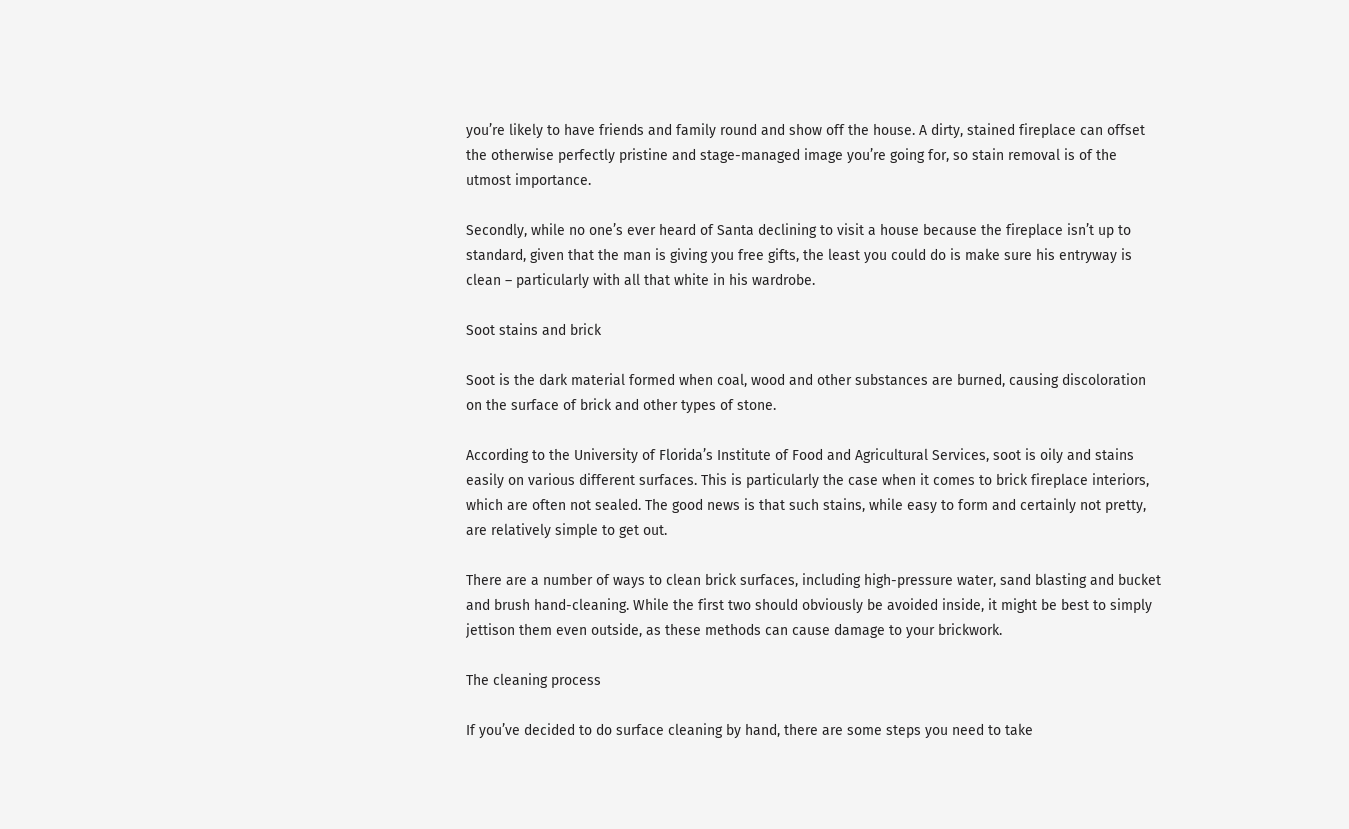you’re likely to have friends and family round and show off the house. A dirty, stained fireplace can offset the otherwise perfectly pristine and stage-managed image you’re going for, so stain removal is of the utmost importance.

Secondly, while no one’s ever heard of Santa declining to visit a house because the fireplace isn’t up to standard, given that the man is giving you free gifts, the least you could do is make sure his entryway is clean – particularly with all that white in his wardrobe.

Soot stains and brick

Soot is the dark material formed when coal, wood and other substances are burned, causing discoloration on the surface of brick and other types of stone.

According to the University of Florida’s Institute of Food and Agricultural Services, soot is oily and stains easily on various different surfaces. This is particularly the case when it comes to brick fireplace interiors, which are often not sealed. The good news is that such stains, while easy to form and certainly not pretty, are relatively simple to get out.

There are a number of ways to clean brick surfaces, including high-pressure water, sand blasting and bucket and brush hand-cleaning. While the first two should obviously be avoided inside, it might be best to simply jettison them even outside, as these methods can cause damage to your brickwork.

The cleaning process

If you’ve decided to do surface cleaning by hand, there are some steps you need to take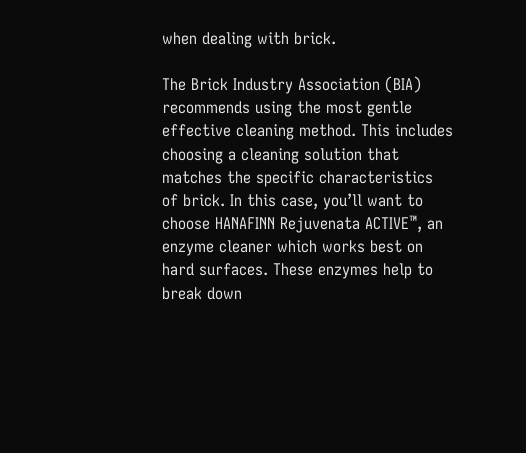when dealing with brick.

The Brick Industry Association (BIA) recommends using the most gentle effective cleaning method. This includes choosing a cleaning solution that matches the specific characteristics of brick. In this case, you’ll want to choose HANAFINN Rejuvenata ACTIVE™, an enzyme cleaner which works best on hard surfaces. These enzymes help to break down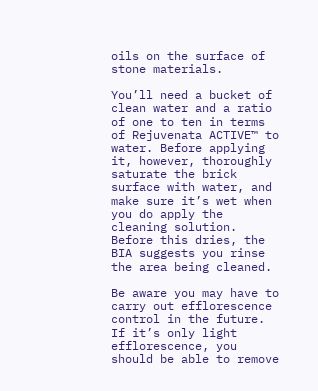oils on the surface of stone materials.

You’ll need a bucket of clean water and a ratio of one to ten in terms of Rejuvenata ACTIVE™ to water. Before applying it, however, thoroughly saturate the brick surface with water, and make sure it’s wet when you do apply the cleaning solution. Before this dries, the BIA suggests you rinse the area being cleaned.

Be aware you may have to carry out efflorescence control in the future. If it’s only light efflorescence, you should be able to remove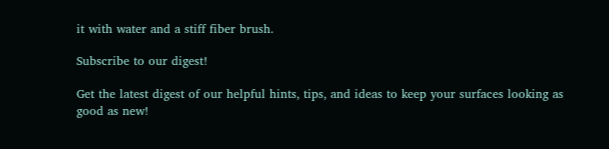it with water and a stiff fiber brush.

Subscribe to our digest!

Get the latest digest of our helpful hints, tips, and ideas to keep your surfaces looking as good as new!